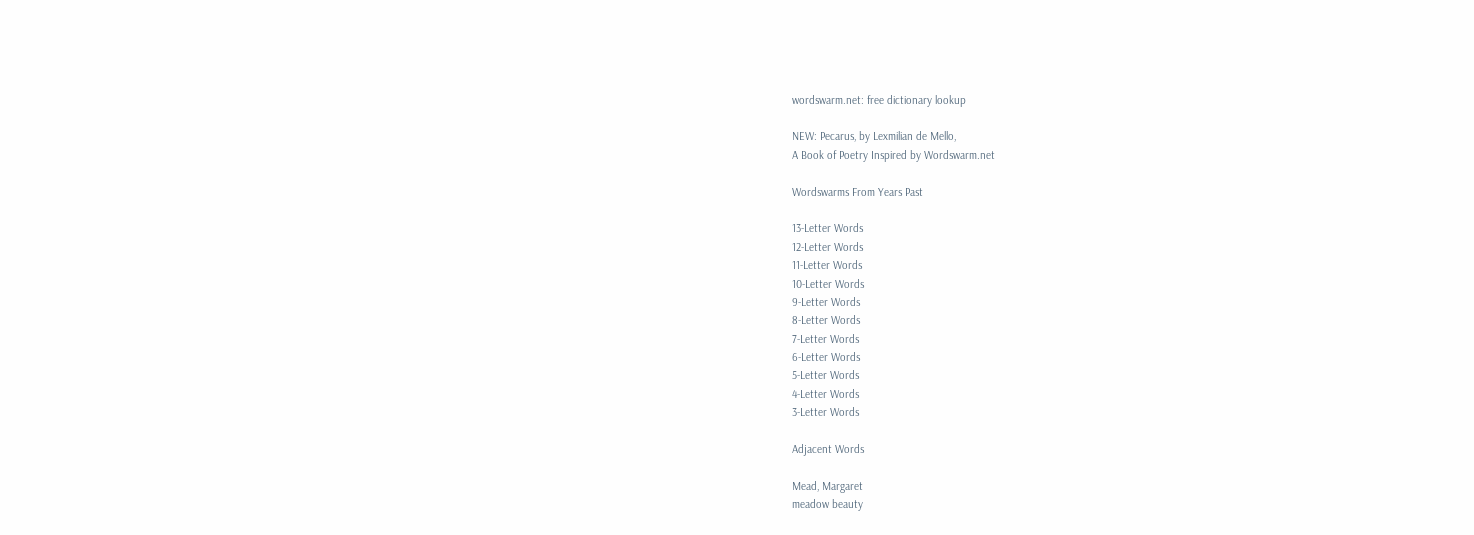wordswarm.net: free dictionary lookup

NEW: Pecarus, by Lexmilian de Mello,
A Book of Poetry Inspired by Wordswarm.net

Wordswarms From Years Past

13-Letter Words
12-Letter Words
11-Letter Words
10-Letter Words
9-Letter Words
8-Letter Words
7-Letter Words
6-Letter Words
5-Letter Words
4-Letter Words
3-Letter Words

Adjacent Words

Mead, Margaret
meadow beauty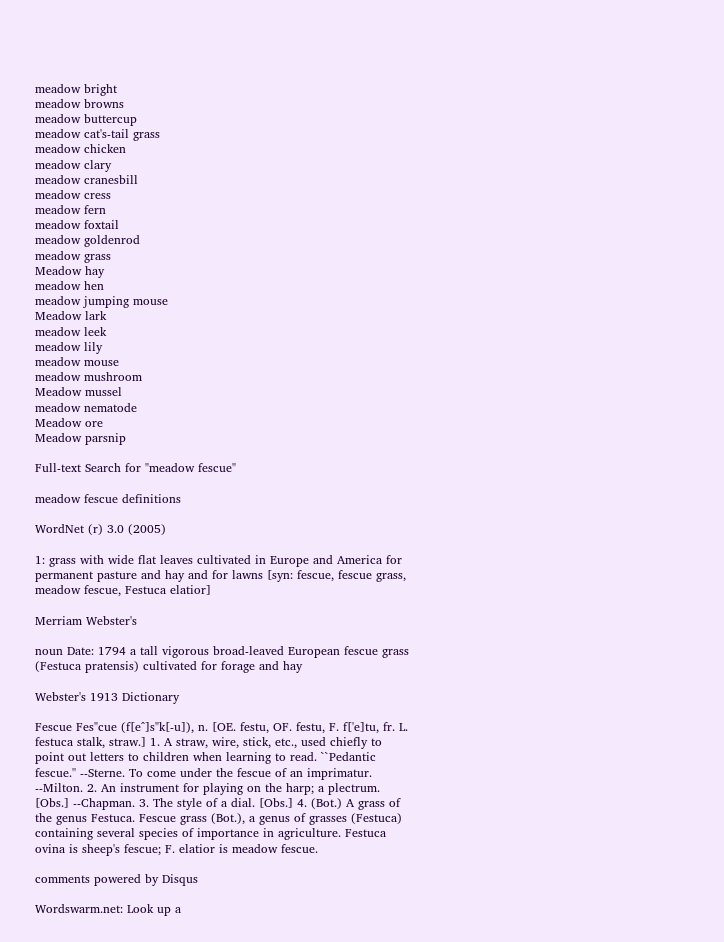meadow bright
meadow browns
meadow buttercup
meadow cat's-tail grass
meadow chicken
meadow clary
meadow cranesbill
meadow cress
meadow fern
meadow foxtail
meadow goldenrod
meadow grass
Meadow hay
meadow hen
meadow jumping mouse
Meadow lark
meadow leek
meadow lily
meadow mouse
meadow mushroom
Meadow mussel
meadow nematode
Meadow ore
Meadow parsnip

Full-text Search for "meadow fescue"

meadow fescue definitions

WordNet (r) 3.0 (2005)

1: grass with wide flat leaves cultivated in Europe and America for permanent pasture and hay and for lawns [syn: fescue, fescue grass, meadow fescue, Festuca elatior]

Merriam Webster's

noun Date: 1794 a tall vigorous broad-leaved European fescue grass (Festuca pratensis) cultivated for forage and hay

Webster's 1913 Dictionary

Fescue Fes"cue (f[e^]s"k[-u]), n. [OE. festu, OF. festu, F. f['e]tu, fr. L. festuca stalk, straw.] 1. A straw, wire, stick, etc., used chiefly to point out letters to children when learning to read. ``Pedantic fescue.'' --Sterne. To come under the fescue of an imprimatur. --Milton. 2. An instrument for playing on the harp; a plectrum. [Obs.] --Chapman. 3. The style of a dial. [Obs.] 4. (Bot.) A grass of the genus Festuca. Fescue grass (Bot.), a genus of grasses (Festuca) containing several species of importance in agriculture. Festuca ovina is sheep's fescue; F. elatior is meadow fescue.

comments powered by Disqus

Wordswarm.net: Look up a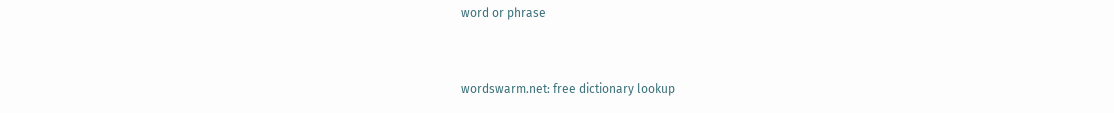word or phrase


wordswarm.net: free dictionary lookup